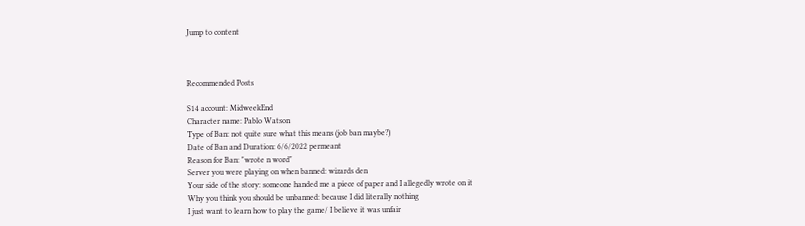Jump to content



Recommended Posts

S14 account: MidweekEnd
Character name: Pablo Watson
Type of Ban: not quite sure what this means (job ban maybe?)
Date of Ban and Duration: 6/6/2022 permeant
Reason for Ban: "wrote n word"
Server you were playing on when banned: wizards den
Your side of the story: someone handed me a piece of paper and I allegedly wrote on it
Why you think you should be unbanned: because I did literally nothing
I just want to learn how to play the game/ I believe it was unfair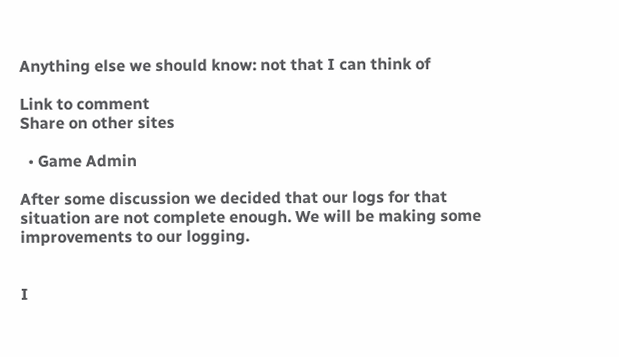Anything else we should know: not that I can think of

Link to comment
Share on other sites

  • Game Admin

After some discussion we decided that our logs for that situation are not complete enough. We will be making some improvements to our logging.


I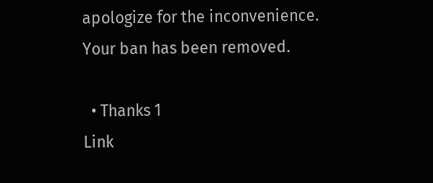apologize for the inconvenience. Your ban has been removed.

  • Thanks 1
Link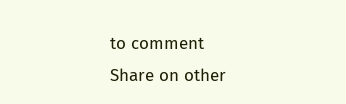to comment
Share on other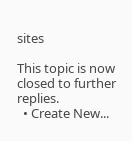sites

This topic is now closed to further replies.
  • Create New...